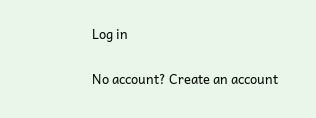Log in

No account? Create an account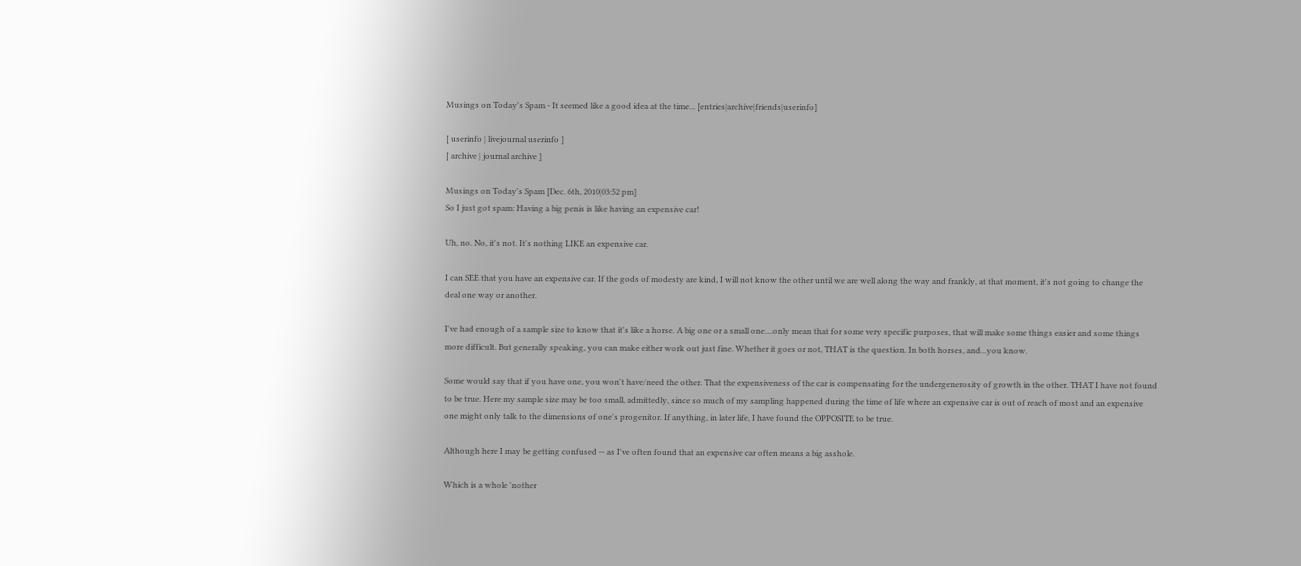Musings on Today's Spam - It seemed like a good idea at the time... [entries|archive|friends|userinfo]

[ userinfo | livejournal userinfo ]
[ archive | journal archive ]

Musings on Today's Spam [Dec. 6th, 2010|03:52 pm]
So I just got spam: Having a big penis is like having an expensive car!

Uh, no. No, it's not. It's nothing LIKE an expensive car.

I can SEE that you have an expensive car. If the gods of modesty are kind, I will not know the other until we are well along the way and frankly, at that moment, it's not going to change the deal one way or another.

I've had enough of a sample size to know that it's like a horse. A big one or a small one....only mean that for some very specific purposes, that will make some things easier and some things more difficult. But generally speaking, you can make either work out just fine. Whether it goes or not, THAT is the question. In both horses, and...you know.

Some would say that if you have one, you won't have/need the other. That the expensiveness of the car is compensating for the undergenerosity of growth in the other. THAT I have not found to be true. Here my sample size may be too small, admittedly, since so much of my sampling happened during the time of life where an expensive car is out of reach of most and an expensive one might only talk to the dimensions of one's progenitor. If anything, in later life, I have found the OPPOSITE to be true.

Although here I may be getting confused -- as I've often found that an expensive car often means a big asshole.

Which is a whole 'nother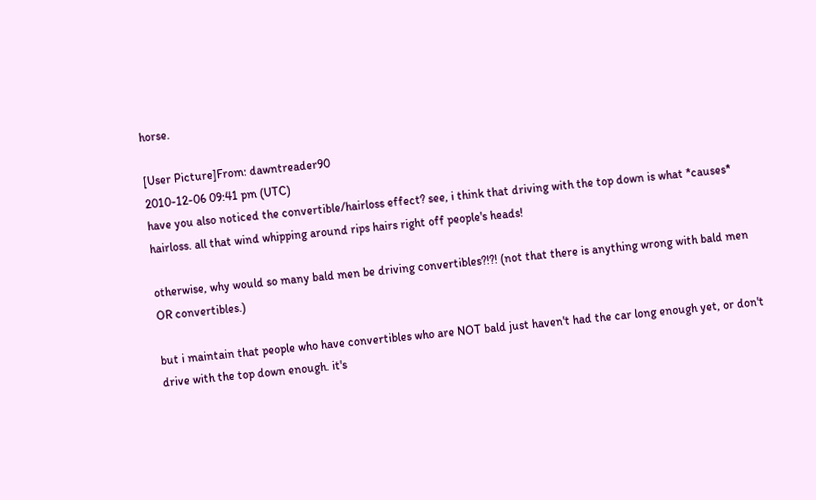horse.

[User Picture]From: dawntreader90
2010-12-06 09:41 pm (UTC)
have you also noticed the convertible/hairloss effect? see, i think that driving with the top down is what *causes* hairloss. all that wind whipping around rips hairs right off people's heads!

otherwise, why would so many bald men be driving convertibles?!?! (not that there is anything wrong with bald men OR convertibles.)

but i maintain that people who have convertibles who are NOT bald just haven't had the car long enough yet, or don't drive with the top down enough. it's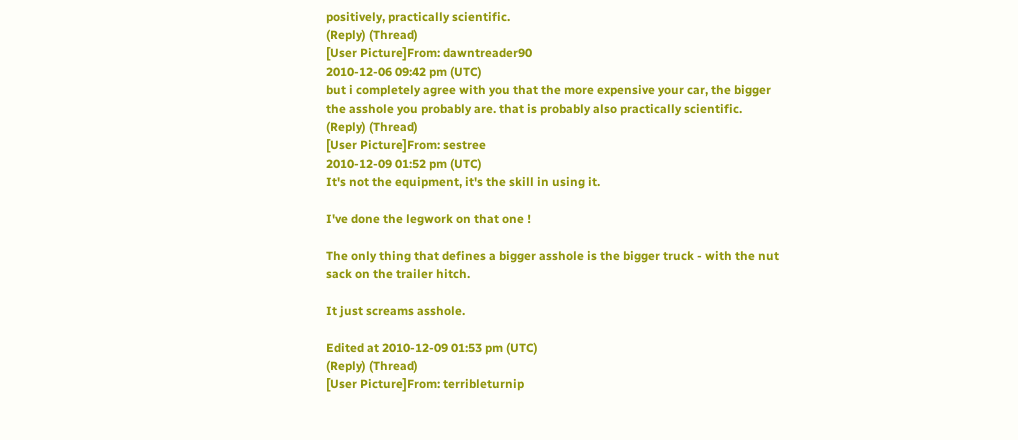positively, practically scientific.
(Reply) (Thread)
[User Picture]From: dawntreader90
2010-12-06 09:42 pm (UTC)
but i completely agree with you that the more expensive your car, the bigger the asshole you probably are. that is probably also practically scientific.
(Reply) (Thread)
[User Picture]From: sestree
2010-12-09 01:52 pm (UTC)
It's not the equipment, it's the skill in using it.

I've done the legwork on that one !

The only thing that defines a bigger asshole is the bigger truck - with the nut sack on the trailer hitch.

It just screams asshole.

Edited at 2010-12-09 01:53 pm (UTC)
(Reply) (Thread)
[User Picture]From: terribleturnip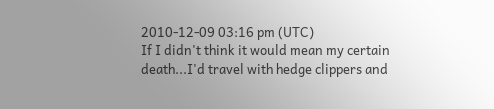2010-12-09 03:16 pm (UTC)
If I didn't think it would mean my certain death...I'd travel with hedge clippers and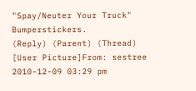"Spay/Neuter Your Truck" Bumperstickers.
(Reply) (Parent) (Thread)
[User Picture]From: sestree
2010-12-09 03:29 pm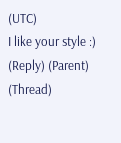(UTC)
I like your style :)
(Reply) (Parent) (Thread)